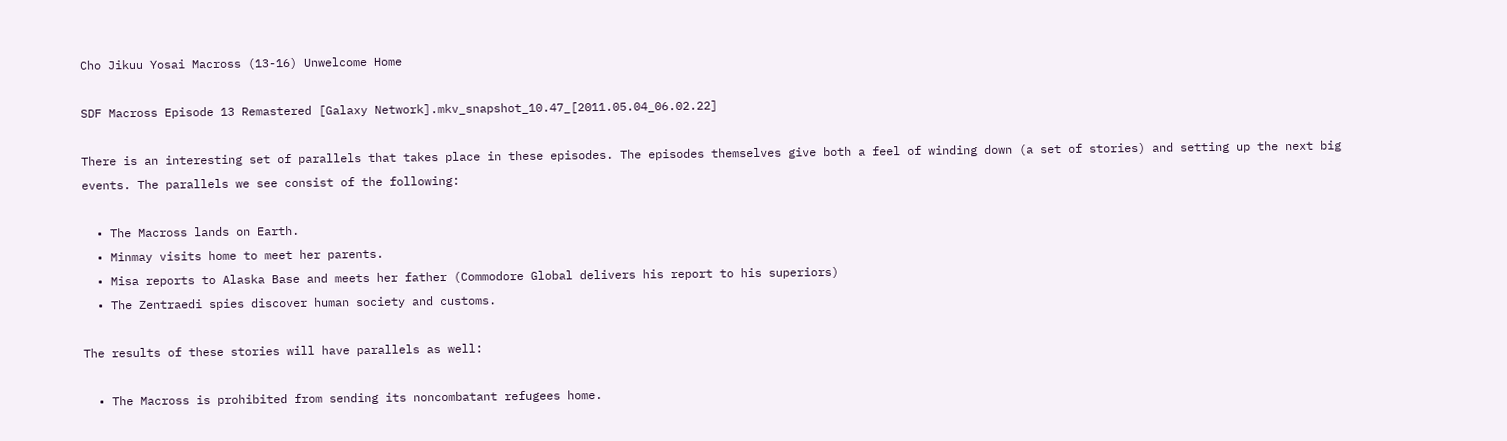Cho Jikuu Yosai Macross (13-16) Unwelcome Home

SDF Macross Episode 13 Remastered [Galaxy Network].mkv_snapshot_10.47_[2011.05.04_06.02.22]

There is an interesting set of parallels that takes place in these episodes. The episodes themselves give both a feel of winding down (a set of stories) and setting up the next big events. The parallels we see consist of the following:

  • The Macross lands on Earth.
  • Minmay visits home to meet her parents.
  • Misa reports to Alaska Base and meets her father (Commodore Global delivers his report to his superiors)
  • The Zentraedi spies discover human society and customs.

The results of these stories will have parallels as well:

  • The Macross is prohibited from sending its noncombatant refugees home.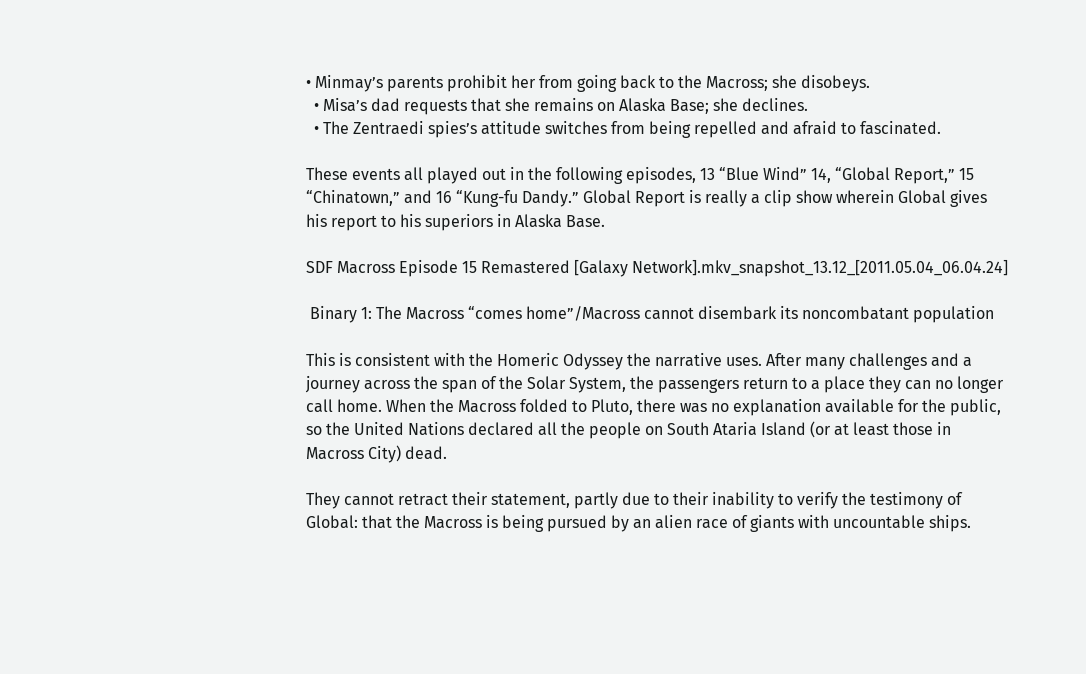• Minmay’s parents prohibit her from going back to the Macross; she disobeys.
  • Misa’s dad requests that she remains on Alaska Base; she declines.
  • The Zentraedi spies’s attitude switches from being repelled and afraid to fascinated.

These events all played out in the following episodes, 13 “Blue Wind” 14, “Global Report,” 15 “Chinatown,” and 16 “Kung-fu Dandy.” Global Report is really a clip show wherein Global gives his report to his superiors in Alaska Base.

SDF Macross Episode 15 Remastered [Galaxy Network].mkv_snapshot_13.12_[2011.05.04_06.04.24]

 Binary 1: The Macross “comes home”/Macross cannot disembark its noncombatant population

This is consistent with the Homeric Odyssey the narrative uses. After many challenges and a journey across the span of the Solar System, the passengers return to a place they can no longer call home. When the Macross folded to Pluto, there was no explanation available for the public, so the United Nations declared all the people on South Ataria Island (or at least those in Macross City) dead.

They cannot retract their statement, partly due to their inability to verify the testimony of Global: that the Macross is being pursued by an alien race of giants with uncountable ships.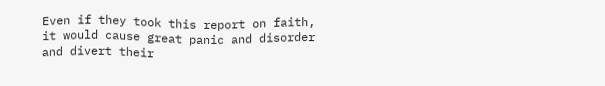Even if they took this report on faith, it would cause great panic and disorder and divert their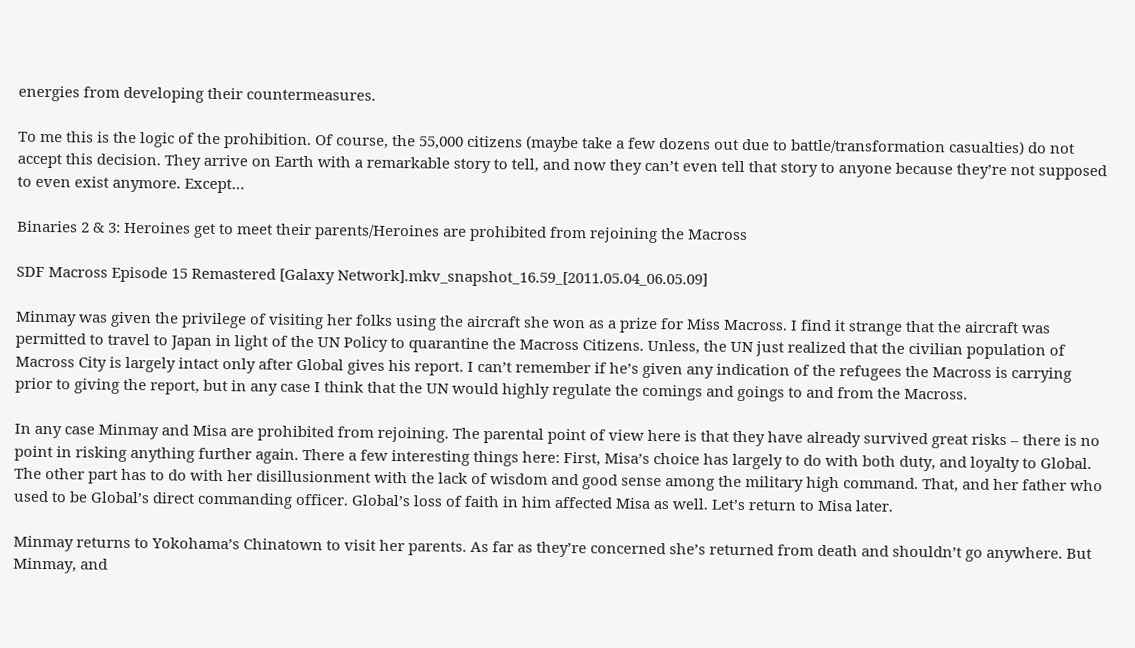energies from developing their countermeasures.

To me this is the logic of the prohibition. Of course, the 55,000 citizens (maybe take a few dozens out due to battle/transformation casualties) do not accept this decision. They arrive on Earth with a remarkable story to tell, and now they can’t even tell that story to anyone because they’re not supposed to even exist anymore. Except…

Binaries 2 & 3: Heroines get to meet their parents/Heroines are prohibited from rejoining the Macross

SDF Macross Episode 15 Remastered [Galaxy Network].mkv_snapshot_16.59_[2011.05.04_06.05.09]

Minmay was given the privilege of visiting her folks using the aircraft she won as a prize for Miss Macross. I find it strange that the aircraft was permitted to travel to Japan in light of the UN Policy to quarantine the Macross Citizens. Unless, the UN just realized that the civilian population of Macross City is largely intact only after Global gives his report. I can’t remember if he’s given any indication of the refugees the Macross is carrying prior to giving the report, but in any case I think that the UN would highly regulate the comings and goings to and from the Macross.

In any case Minmay and Misa are prohibited from rejoining. The parental point of view here is that they have already survived great risks – there is no point in risking anything further again. There a few interesting things here: First, Misa’s choice has largely to do with both duty, and loyalty to Global. The other part has to do with her disillusionment with the lack of wisdom and good sense among the military high command. That, and her father who used to be Global’s direct commanding officer. Global’s loss of faith in him affected Misa as well. Let’s return to Misa later.

Minmay returns to Yokohama’s Chinatown to visit her parents. As far as they’re concerned she’s returned from death and shouldn’t go anywhere. But Minmay, and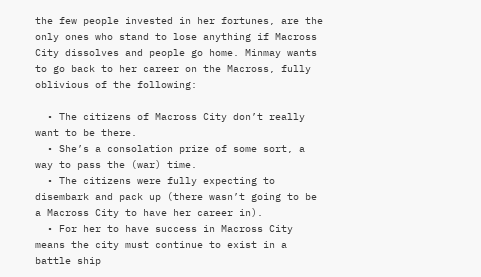the few people invested in her fortunes, are the only ones who stand to lose anything if Macross City dissolves and people go home. Minmay wants to go back to her career on the Macross, fully oblivious of the following:

  • The citizens of Macross City don’t really want to be there.
  • She’s a consolation prize of some sort, a  way to pass the (war) time.
  • The citizens were fully expecting to disembark and pack up (there wasn’t going to be a Macross City to have her career in).
  • For her to have success in Macross City means the city must continue to exist in a battle ship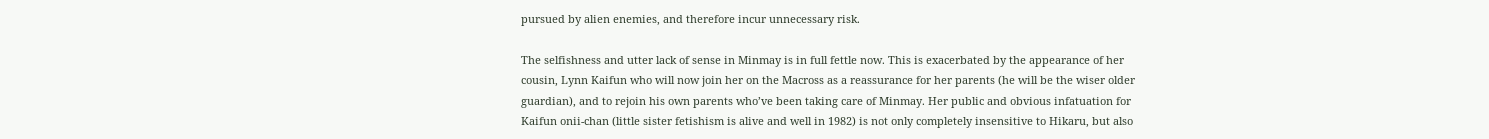pursued by alien enemies, and therefore incur unnecessary risk.

The selfishness and utter lack of sense in Minmay is in full fettle now. This is exacerbated by the appearance of her cousin, Lynn Kaifun who will now join her on the Macross as a reassurance for her parents (he will be the wiser older guardian), and to rejoin his own parents who’ve been taking care of Minmay. Her public and obvious infatuation for Kaifun onii-chan (little sister fetishism is alive and well in 1982) is not only completely insensitive to Hikaru, but also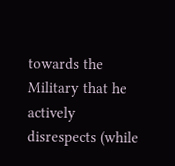towards the Military that he actively disrespects (while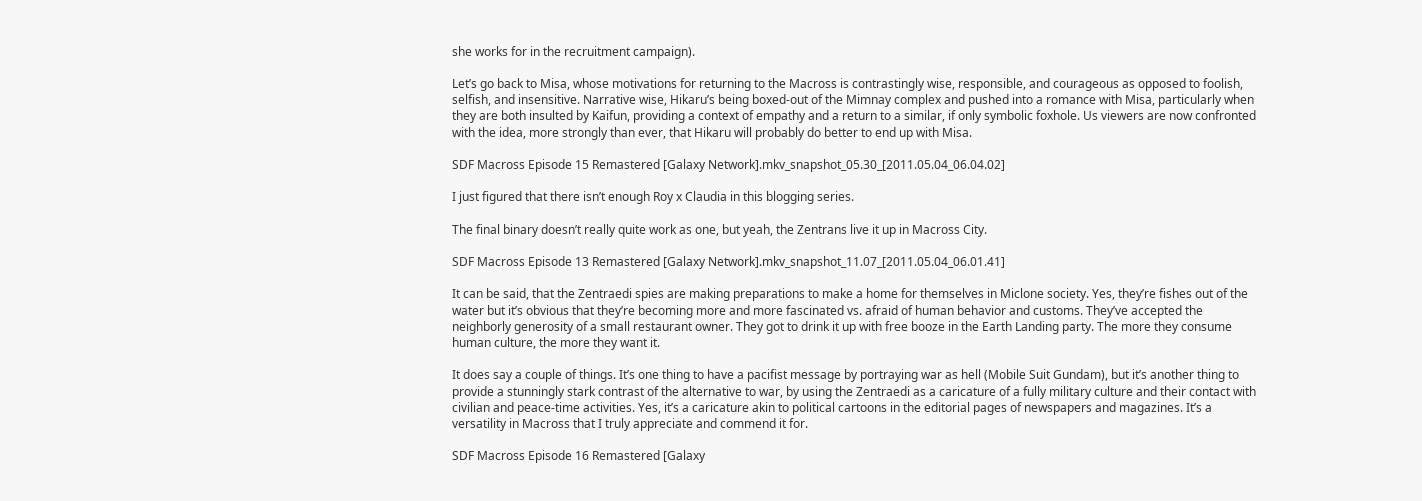she works for in the recruitment campaign).

Let’s go back to Misa, whose motivations for returning to the Macross is contrastingly wise, responsible, and courageous as opposed to foolish, selfish, and insensitive. Narrative wise, Hikaru’s being boxed-out of the Mimnay complex and pushed into a romance with Misa, particularly when they are both insulted by Kaifun, providing a context of empathy and a return to a similar, if only symbolic foxhole. Us viewers are now confronted with the idea, more strongly than ever, that Hikaru will probably do better to end up with Misa.

SDF Macross Episode 15 Remastered [Galaxy Network].mkv_snapshot_05.30_[2011.05.04_06.04.02]

I just figured that there isn’t enough Roy x Claudia in this blogging series.

The final binary doesn’t really quite work as one, but yeah, the Zentrans live it up in Macross City.

SDF Macross Episode 13 Remastered [Galaxy Network].mkv_snapshot_11.07_[2011.05.04_06.01.41]

It can be said, that the Zentraedi spies are making preparations to make a home for themselves in Miclone society. Yes, they’re fishes out of the water but it’s obvious that they’re becoming more and more fascinated vs. afraid of human behavior and customs. They’ve accepted the neighborly generosity of a small restaurant owner. They got to drink it up with free booze in the Earth Landing party. The more they consume human culture, the more they want it.

It does say a couple of things. It’s one thing to have a pacifist message by portraying war as hell (Mobile Suit Gundam), but it’s another thing to provide a stunningly stark contrast of the alternative to war, by using the Zentraedi as a caricature of a fully military culture and their contact with civilian and peace-time activities. Yes, it’s a caricature akin to political cartoons in the editorial pages of newspapers and magazines. It’s a versatility in Macross that I truly appreciate and commend it for.

SDF Macross Episode 16 Remastered [Galaxy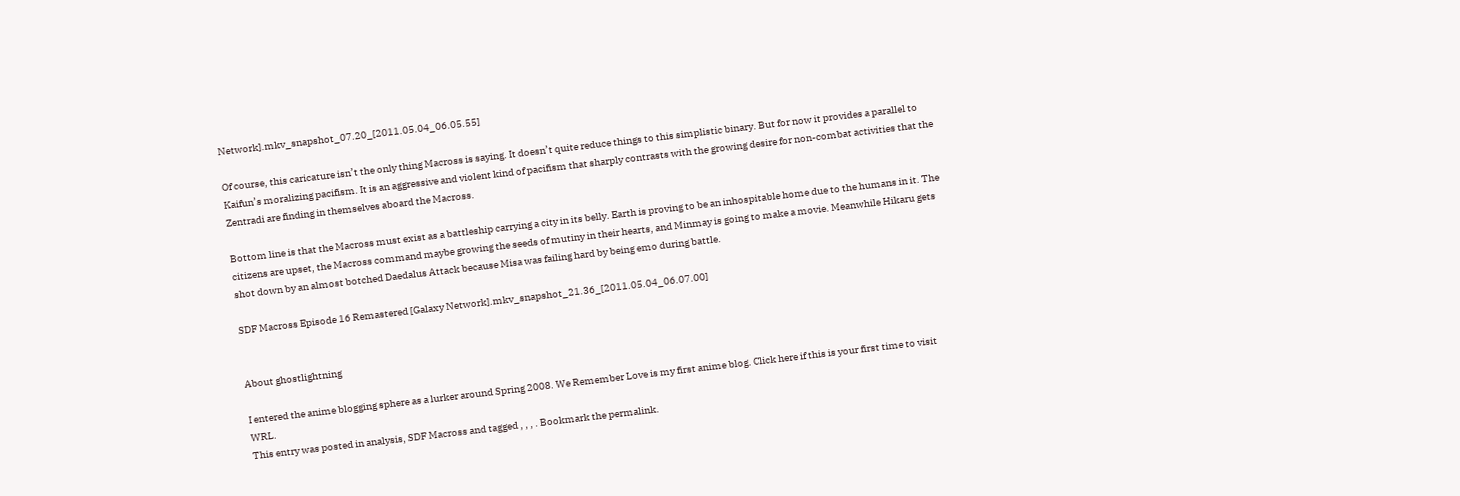Network].mkv_snapshot_07.20_[2011.05.04_06.05.55]

Of course, this caricature isn’t the only thing Macross is saying. It doesn’t quite reduce things to this simplistic binary. But for now it provides a parallel to Kaifun’s moralizing pacifism. It is an aggressive and violent kind of pacifism that sharply contrasts with the growing desire for non-combat activities that the Zentradi are finding in themselves aboard the Macross.

Bottom line is that the Macross must exist as a battleship carrying a city in its belly. Earth is proving to be an inhospitable home due to the humans in it. The citizens are upset, the Macross command maybe growing the seeds of mutiny in their hearts, and Minmay is going to make a movie. Meanwhile Hikaru gets shot down by an almost botched Daedalus Attack because Misa was failing hard by being emo during battle.

SDF Macross Episode 16 Remastered [Galaxy Network].mkv_snapshot_21.36_[2011.05.04_06.07.00]


About ghostlightning

I entered the anime blogging sphere as a lurker around Spring 2008. We Remember Love is my first anime blog. Click here if this is your first time to visit WRL.
This entry was posted in analysis, SDF Macross and tagged , , , . Bookmark the permalink.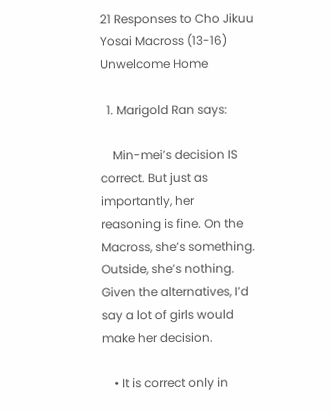21 Responses to Cho Jikuu Yosai Macross (13-16) Unwelcome Home

  1. Marigold Ran says:

    Min-mei’s decision IS correct. But just as importantly, her reasoning is fine. On the Macross, she’s something. Outside, she’s nothing. Given the alternatives, I’d say a lot of girls would make her decision.

    • It is correct only in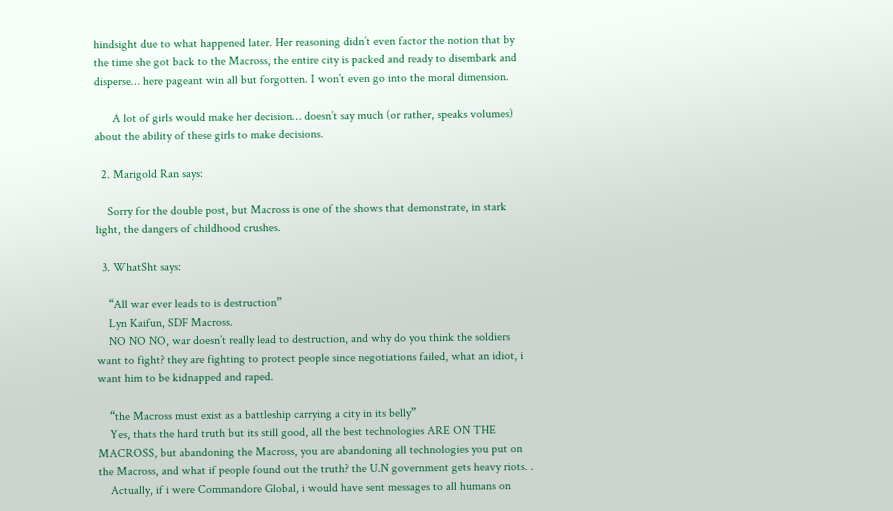hindsight due to what happened later. Her reasoning didn’t even factor the notion that by the time she got back to the Macross, the entire city is packed and ready to disembark and disperse… here pageant win all but forgotten. I won’t even go into the moral dimension.

      A lot of girls would make her decision… doesn’t say much (or rather, speaks volumes) about the ability of these girls to make decisions.

  2. Marigold Ran says:

    Sorry for the double post, but Macross is one of the shows that demonstrate, in stark light, the dangers of childhood crushes.

  3. WhatSht says:

    “All war ever leads to is destruction”
    Lyn Kaifun, SDF Macross.
    NO NO NO, war doesn’t really lead to destruction, and why do you think the soldiers want to fight? they are fighting to protect people since negotiations failed, what an idiot, i want him to be kidnapped and raped.

    “the Macross must exist as a battleship carrying a city in its belly”
    Yes, thats the hard truth but its still good, all the best technologies ARE ON THE MACROSS, but abandoning the Macross, you are abandoning all technologies you put on the Macross, and what if people found out the truth? the U.N government gets heavy riots. .
    Actually, if i were Commandore Global, i would have sent messages to all humans on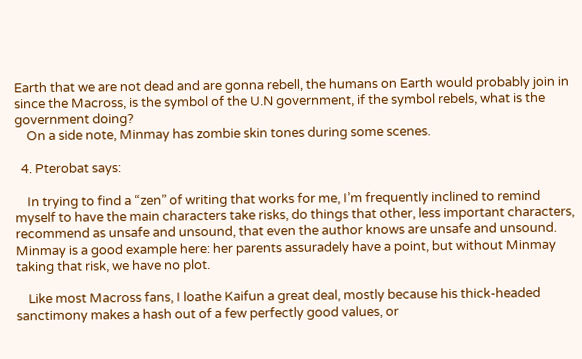Earth that we are not dead and are gonna rebell, the humans on Earth would probably join in since the Macross, is the symbol of the U.N government, if the symbol rebels, what is the government doing?
    On a side note, Minmay has zombie skin tones during some scenes.

  4. Pterobat says:

    In trying to find a “zen” of writing that works for me, I’m frequently inclined to remind myself to have the main characters take risks, do things that other, less important characters, recommend as unsafe and unsound, that even the author knows are unsafe and unsound. Minmay is a good example here: her parents assuradely have a point, but without Minmay taking that risk, we have no plot.

    Like most Macross fans, I loathe Kaifun a great deal, mostly because his thick-headed sanctimony makes a hash out of a few perfectly good values, or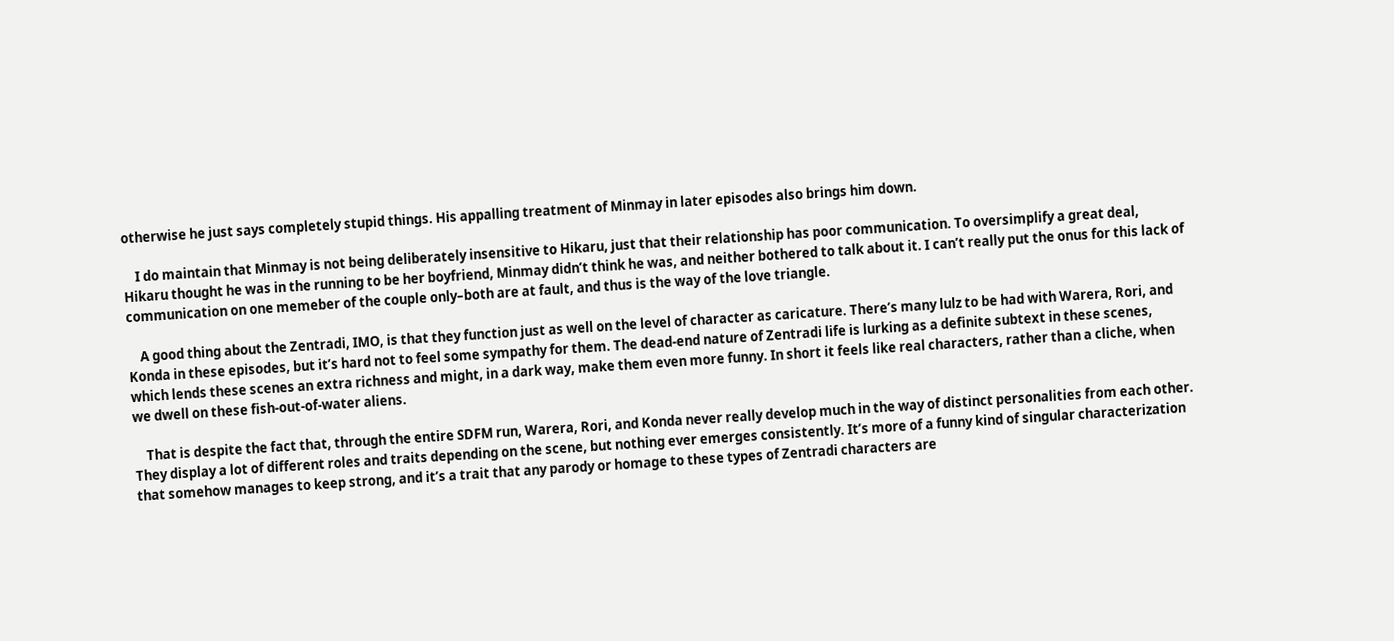otherwise he just says completely stupid things. His appalling treatment of Minmay in later episodes also brings him down.

    I do maintain that Minmay is not being deliberately insensitive to Hikaru, just that their relationship has poor communication. To oversimplify a great deal, Hikaru thought he was in the running to be her boyfriend, Minmay didn’t think he was, and neither bothered to talk about it. I can’t really put the onus for this lack of communication on one memeber of the couple only–both are at fault, and thus is the way of the love triangle.

    A good thing about the Zentradi, IMO, is that they function just as well on the level of character as caricature. There’s many lulz to be had with Warera, Rori, and Konda in these episodes, but it’s hard not to feel some sympathy for them. The dead-end nature of Zentradi life is lurking as a definite subtext in these scenes, which lends these scenes an extra richness and might, in a dark way, make them even more funny. In short it feels like real characters, rather than a cliche, when we dwell on these fish-out-of-water aliens.

    That is despite the fact that, through the entire SDFM run, Warera, Rori, and Konda never really develop much in the way of distinct personalities from each other. They display a lot of different roles and traits depending on the scene, but nothing ever emerges consistently. It’s more of a funny kind of singular characterization that somehow manages to keep strong, and it’s a trait that any parody or homage to these types of Zentradi characters are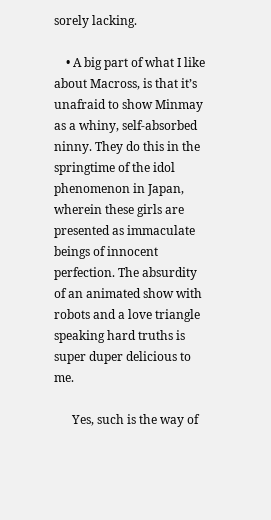sorely lacking.

    • A big part of what I like about Macross, is that it’s unafraid to show Minmay as a whiny, self-absorbed ninny. They do this in the springtime of the idol phenomenon in Japan, wherein these girls are presented as immaculate beings of innocent perfection. The absurdity of an animated show with robots and a love triangle speaking hard truths is super duper delicious to me.

      Yes, such is the way of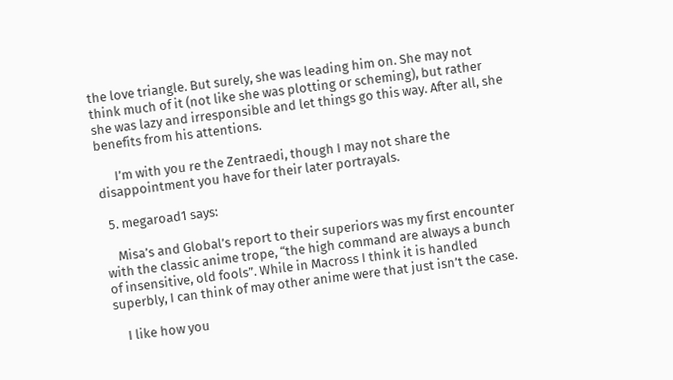the love triangle. But surely, she was leading him on. She may not think much of it (not like she was plotting or scheming), but rather she was lazy and irresponsible and let things go this way. After all, she benefits from his attentions.

      I’m with you re the Zentraedi, though I may not share the disappointment you have for their later portrayals.

  5. megaroad1 says:

    Misa’s and Global’s report to their superiors was my first encounter with the classic anime trope, “the high command are always a bunch of insensitive, old fools”. While in Macross I think it is handled superbly, I can think of may other anime were that just isn’t the case.

    I like how you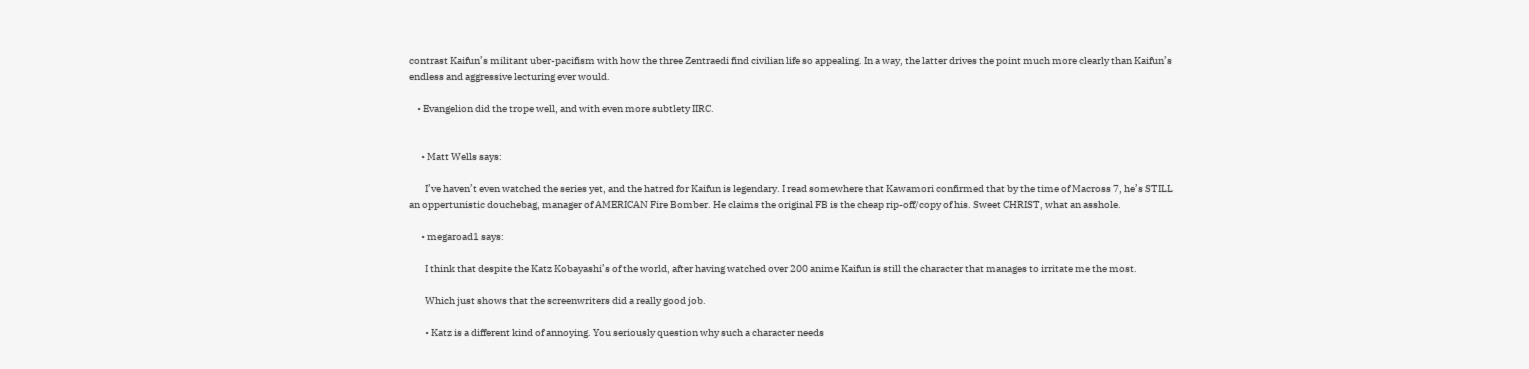contrast Kaifun’s militant uber-pacifism with how the three Zentraedi find civilian life so appealing. In a way, the latter drives the point much more clearly than Kaifun’s endless and aggressive lecturing ever would.

    • Evangelion did the trope well, and with even more subtlety IIRC.


      • Matt Wells says:

        I’ve haven’t even watched the series yet, and the hatred for Kaifun is legendary. I read somewhere that Kawamori confirmed that by the time of Macross 7, he’s STILL an oppertunistic douchebag, manager of AMERICAN Fire Bomber. He claims the original FB is the cheap rip-off/copy of his. Sweet CHRIST, what an asshole.

      • megaroad1 says:

        I think that despite the Katz Kobayashi’s of the world, after having watched over 200 anime Kaifun is still the character that manages to irritate me the most.

        Which just shows that the screenwriters did a really good job.

        • Katz is a different kind of annoying. You seriously question why such a character needs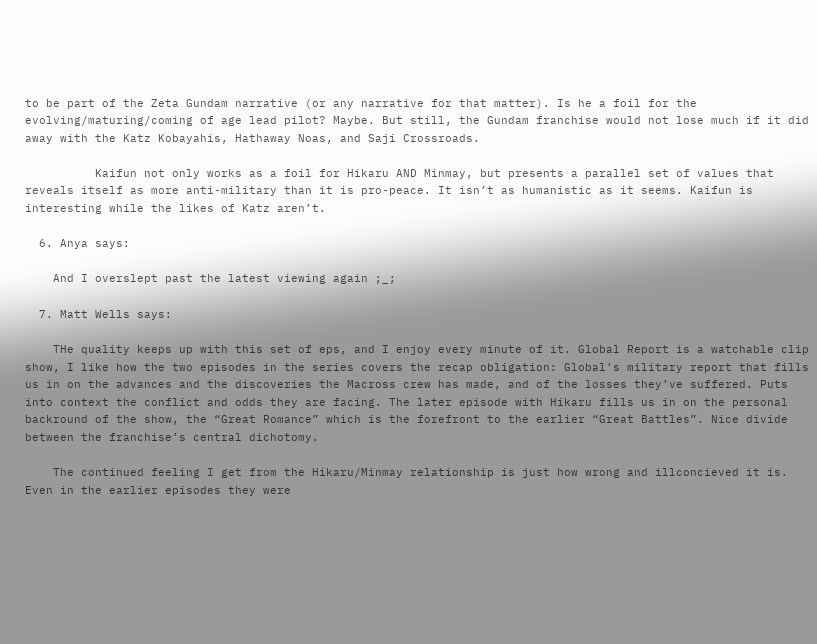to be part of the Zeta Gundam narrative (or any narrative for that matter). Is he a foil for the evolving/maturing/coming of age lead pilot? Maybe. But still, the Gundam franchise would not lose much if it did away with the Katz Kobayahis, Hathaway Noas, and Saji Crossroads.

          Kaifun not only works as a foil for Hikaru AND Minmay, but presents a parallel set of values that reveals itself as more anti-military than it is pro-peace. It isn’t as humanistic as it seems. Kaifun is interesting while the likes of Katz aren’t.

  6. Anya says:

    And I overslept past the latest viewing again ;_;

  7. Matt Wells says:

    THe quality keeps up with this set of eps, and I enjoy every minute of it. Global Report is a watchable clip show, I like how the two episodes in the series covers the recap obligation: Global’s military report that fills us in on the advances and the discoveries the Macross crew has made, and of the losses they’ve suffered. Puts into context the conflict and odds they are facing. The later episode with Hikaru fills us in on the personal backround of the show, the “Great Romance” which is the forefront to the earlier “Great Battles”. Nice divide between the franchise’s central dichotomy.

    The continued feeling I get from the Hikaru/Minmay relationship is just how wrong and illconcieved it is. Even in the earlier episodes they were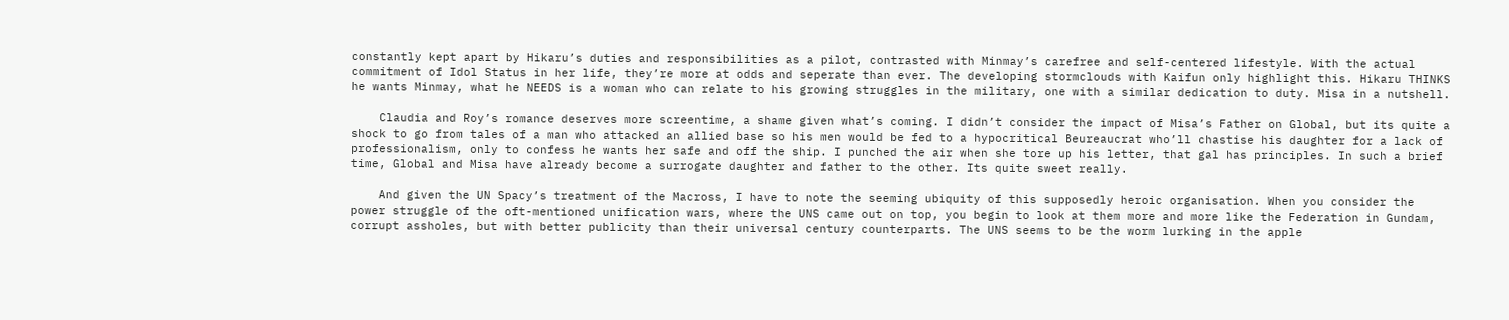constantly kept apart by Hikaru’s duties and responsibilities as a pilot, contrasted with Minmay’s carefree and self-centered lifestyle. With the actual commitment of Idol Status in her life, they’re more at odds and seperate than ever. The developing stormclouds with Kaifun only highlight this. Hikaru THINKS he wants Minmay, what he NEEDS is a woman who can relate to his growing struggles in the military, one with a similar dedication to duty. Misa in a nutshell.

    Claudia and Roy’s romance deserves more screentime, a shame given what’s coming. I didn’t consider the impact of Misa’s Father on Global, but its quite a shock to go from tales of a man who attacked an allied base so his men would be fed to a hypocritical Beureaucrat who’ll chastise his daughter for a lack of professionalism, only to confess he wants her safe and off the ship. I punched the air when she tore up his letter, that gal has principles. In such a brief time, Global and Misa have already become a surrogate daughter and father to the other. Its quite sweet really.

    And given the UN Spacy’s treatment of the Macross, I have to note the seeming ubiquity of this supposedly heroic organisation. When you consider the power struggle of the oft-mentioned unification wars, where the UNS came out on top, you begin to look at them more and more like the Federation in Gundam, corrupt assholes, but with better publicity than their universal century counterparts. The UNS seems to be the worm lurking in the apple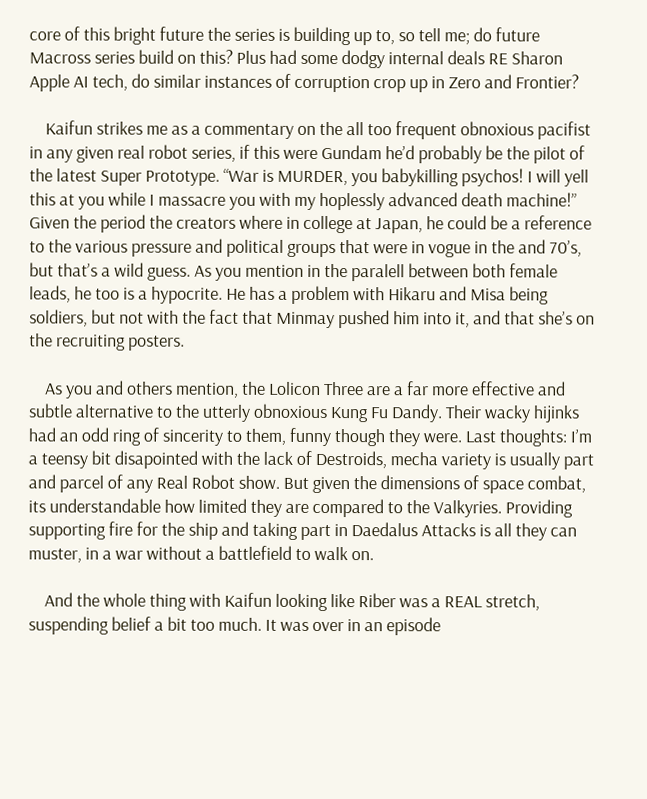core of this bright future the series is building up to, so tell me; do future Macross series build on this? Plus had some dodgy internal deals RE Sharon Apple AI tech, do similar instances of corruption crop up in Zero and Frontier?

    Kaifun strikes me as a commentary on the all too frequent obnoxious pacifist in any given real robot series, if this were Gundam he’d probably be the pilot of the latest Super Prototype. “War is MURDER, you babykilling psychos! I will yell this at you while I massacre you with my hoplessly advanced death machine!” Given the period the creators where in college at Japan, he could be a reference to the various pressure and political groups that were in vogue in the and 70’s, but that’s a wild guess. As you mention in the paralell between both female leads, he too is a hypocrite. He has a problem with Hikaru and Misa being soldiers, but not with the fact that Minmay pushed him into it, and that she’s on the recruiting posters.

    As you and others mention, the Lolicon Three are a far more effective and subtle alternative to the utterly obnoxious Kung Fu Dandy. Their wacky hijinks had an odd ring of sincerity to them, funny though they were. Last thoughts: I’m a teensy bit disapointed with the lack of Destroids, mecha variety is usually part and parcel of any Real Robot show. But given the dimensions of space combat, its understandable how limited they are compared to the Valkyries. Providing supporting fire for the ship and taking part in Daedalus Attacks is all they can muster, in a war without a battlefield to walk on.

    And the whole thing with Kaifun looking like Riber was a REAL stretch, suspending belief a bit too much. It was over in an episode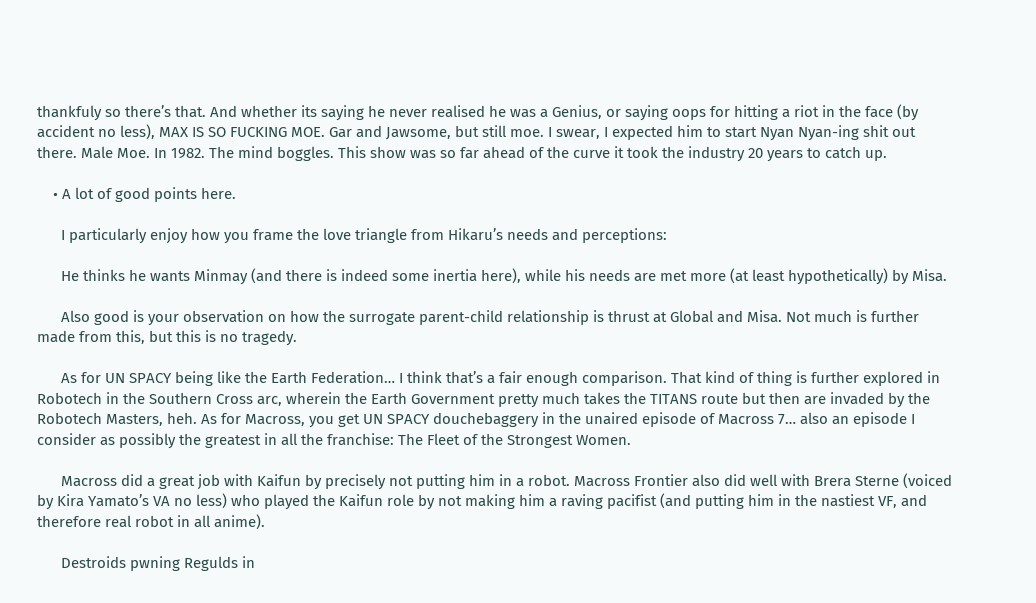thankfuly so there’s that. And whether its saying he never realised he was a Genius, or saying oops for hitting a riot in the face (by accident no less), MAX IS SO FUCKING MOE. Gar and Jawsome, but still moe. I swear, I expected him to start Nyan Nyan-ing shit out there. Male Moe. In 1982. The mind boggles. This show was so far ahead of the curve it took the industry 20 years to catch up.

    • A lot of good points here.

      I particularly enjoy how you frame the love triangle from Hikaru’s needs and perceptions:

      He thinks he wants Minmay (and there is indeed some inertia here), while his needs are met more (at least hypothetically) by Misa.

      Also good is your observation on how the surrogate parent-child relationship is thrust at Global and Misa. Not much is further made from this, but this is no tragedy.

      As for UN SPACY being like the Earth Federation… I think that’s a fair enough comparison. That kind of thing is further explored in Robotech in the Southern Cross arc, wherein the Earth Government pretty much takes the TITANS route but then are invaded by the Robotech Masters, heh. As for Macross, you get UN SPACY douchebaggery in the unaired episode of Macross 7… also an episode I consider as possibly the greatest in all the franchise: The Fleet of the Strongest Women.

      Macross did a great job with Kaifun by precisely not putting him in a robot. Macross Frontier also did well with Brera Sterne (voiced by Kira Yamato’s VA no less) who played the Kaifun role by not making him a raving pacifist (and putting him in the nastiest VF, and therefore real robot in all anime).

      Destroids pwning Regulds in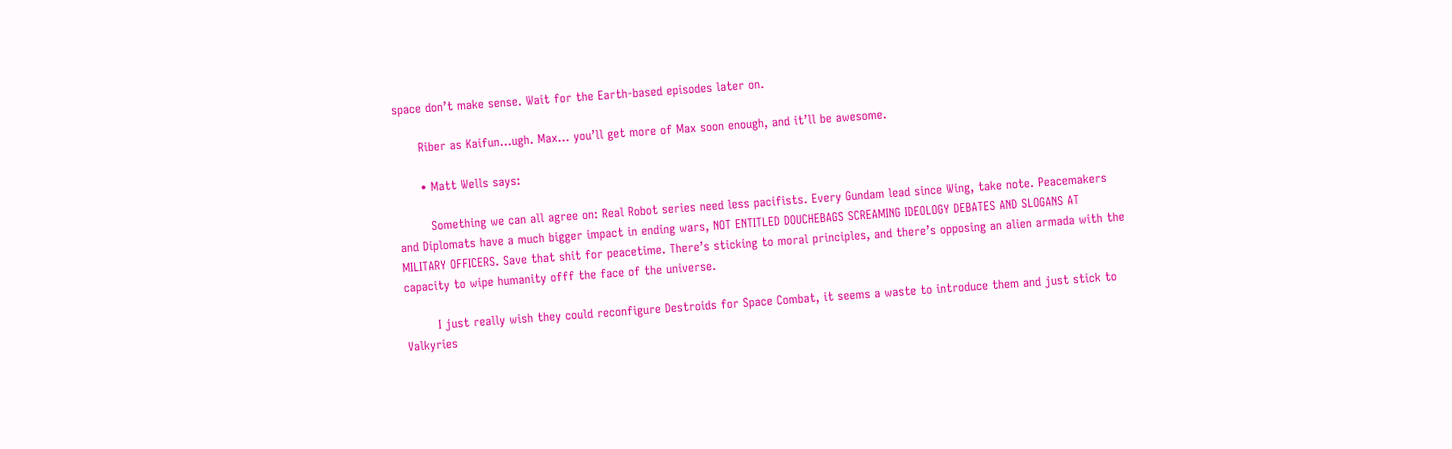space don’t make sense. Wait for the Earth-based episodes later on.

      Riber as Kaifun…ugh. Max… you’ll get more of Max soon enough, and it’ll be awesome.

      • Matt Wells says:

        Something we can all agree on: Real Robot series need less pacifists. Every Gundam lead since Wing, take note. Peacemakers and Diplomats have a much bigger impact in ending wars, NOT ENTITLED DOUCHEBAGS SCREAMING IDEOLOGY DEBATES AND SLOGANS AT MILITARY OFFICERS. Save that shit for peacetime. There’s sticking to moral principles, and there’s opposing an alien armada with the capacity to wipe humanity offf the face of the universe.

        I just really wish they could reconfigure Destroids for Space Combat, it seems a waste to introduce them and just stick to Valkyries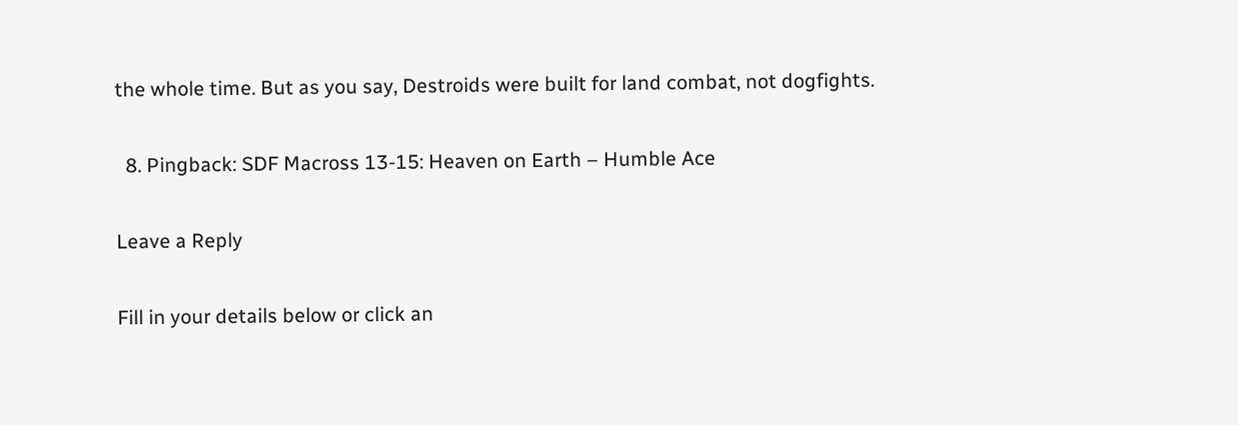the whole time. But as you say, Destroids were built for land combat, not dogfights.

  8. Pingback: SDF Macross 13-15: Heaven on Earth – Humble Ace

Leave a Reply

Fill in your details below or click an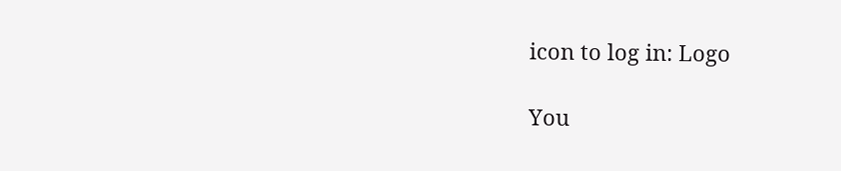icon to log in: Logo

You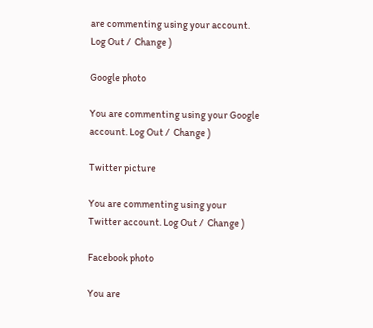are commenting using your account. Log Out /  Change )

Google photo

You are commenting using your Google account. Log Out /  Change )

Twitter picture

You are commenting using your Twitter account. Log Out /  Change )

Facebook photo

You are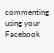commenting using your Facebook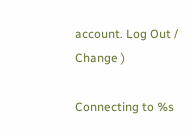account. Log Out /  Change )

Connecting to %s